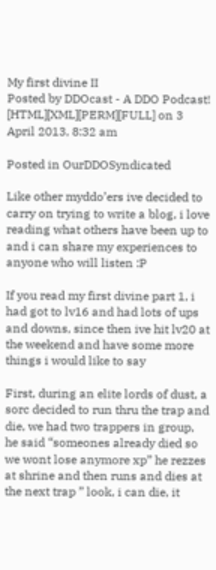My first divine II
Posted by DDOcast - A DDO Podcast! [HTML][XML][PERM][FULL] on 3 April 2013, 8:32 am

Posted in OurDDOSyndicated

Like other myddo’ers ive decided to carry on trying to write a blog, i love reading what others have been up to and i can share my experiences to anyone who will listen :P

If you read my first divine part 1, i had got to lv16 and had lots of ups and downs, since then ive hit lv20 at the weekend and have some more things i would like to say

First, during an elite lords of dust, a sorc decided to run thru the trap and die, we had two trappers in group, he said “someones already died so we wont lose anymore xp” he rezzes at shrine and then runs and dies at the next trap ” look, i can die, it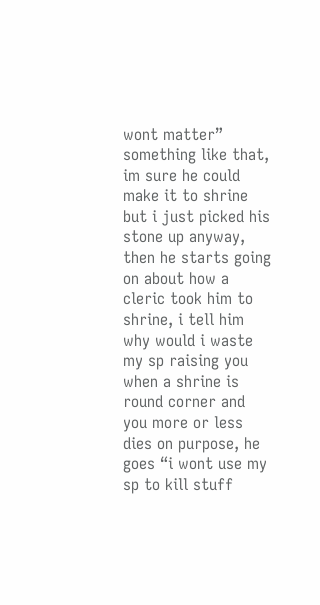wont matter” something like that, im sure he could make it to shrine but i just picked his stone up anyway, then he starts going on about how a cleric took him to shrine, i tell him why would i waste my sp raising you when a shrine is round corner and you more or less dies on purpose, he goes “i wont use my sp to kill stuff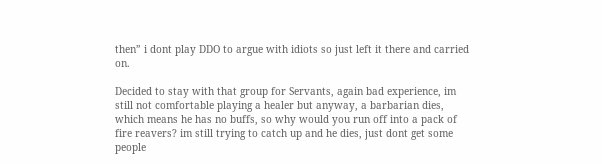then” i dont play DDO to argue with idiots so just left it there and carried on.

Decided to stay with that group for Servants, again bad experience, im still not comfortable playing a healer but anyway, a barbarian dies, which means he has no buffs, so why would you run off into a pack of fire reavers? im still trying to catch up and he dies, just dont get some people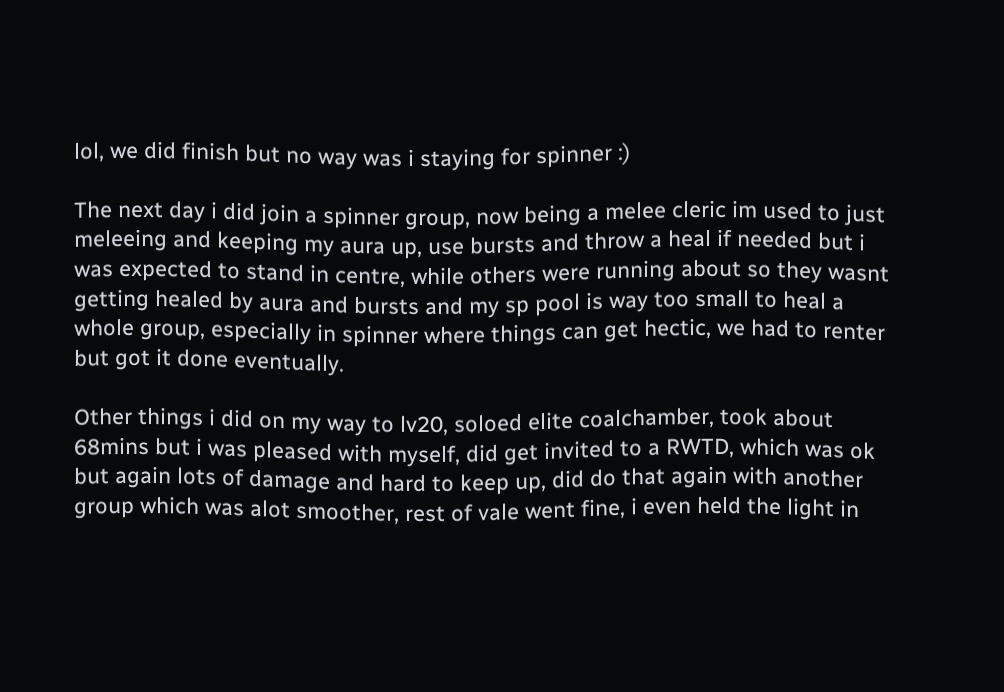lol, we did finish but no way was i staying for spinner :)

The next day i did join a spinner group, now being a melee cleric im used to just meleeing and keeping my aura up, use bursts and throw a heal if needed but i was expected to stand in centre, while others were running about so they wasnt getting healed by aura and bursts and my sp pool is way too small to heal a whole group, especially in spinner where things can get hectic, we had to renter but got it done eventually.

Other things i did on my way to lv20, soloed elite coalchamber, took about 68mins but i was pleased with myself, did get invited to a RWTD, which was ok but again lots of damage and hard to keep up, did do that again with another group which was alot smoother, rest of vale went fine, i even held the light in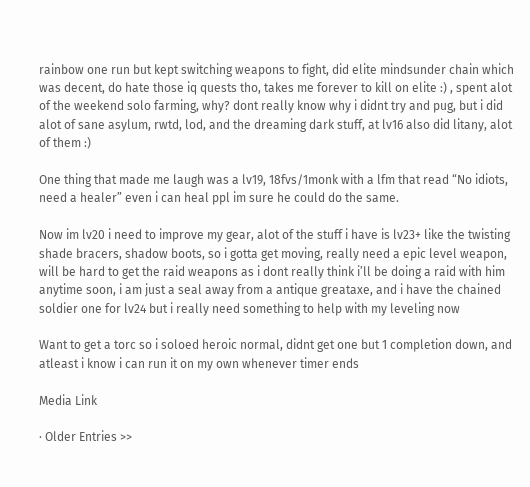rainbow one run but kept switching weapons to fight, did elite mindsunder chain which was decent, do hate those iq quests tho, takes me forever to kill on elite :) , spent alot of the weekend solo farming, why? dont really know why i didnt try and pug, but i did alot of sane asylum, rwtd, lod, and the dreaming dark stuff, at lv16 also did litany, alot of them :)

One thing that made me laugh was a lv19, 18fvs/1monk with a lfm that read “No idiots, need a healer” even i can heal ppl im sure he could do the same.

Now im lv20 i need to improve my gear, alot of the stuff i have is lv23+ like the twisting shade bracers, shadow boots, so i gotta get moving, really need a epic level weapon, will be hard to get the raid weapons as i dont really think i’ll be doing a raid with him anytime soon, i am just a seal away from a antique greataxe, and i have the chained soldier one for lv24 but i really need something to help with my leveling now

Want to get a torc so i soloed heroic normal, didnt get one but 1 completion down, and atleast i know i can run it on my own whenever timer ends

Media Link

· Older Entries >>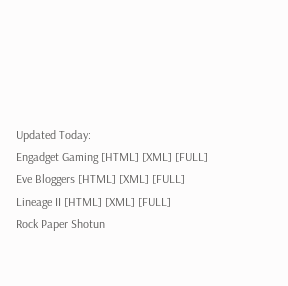Updated Today:
Engadget Gaming [HTML] [XML] [FULL]
Eve Bloggers [HTML] [XML] [FULL]
Lineage II [HTML] [XML] [FULL]
Rock Paper Shotun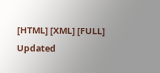[HTML] [XML] [FULL]
Updated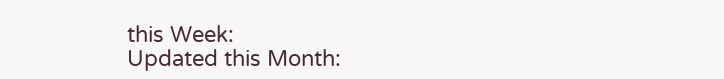this Week:
Updated this Month: